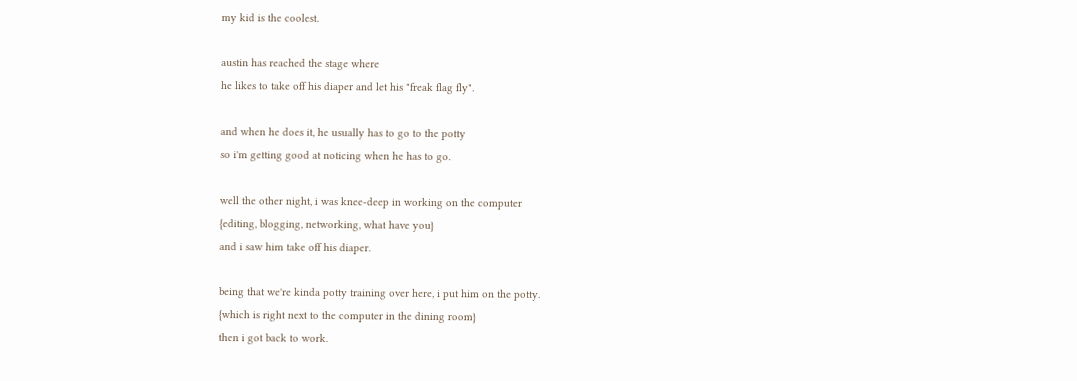my kid is the coolest.

austin has reached the stage where
he likes to take off his diaper and let his "freak flag fly".

and when he does it, he usually has to go to the potty
so i'm getting good at noticing when he has to go.

well the other night, i was knee-deep in working on the computer
{editing, blogging, networking, what have you}
and i saw him take off his diaper.

being that we're kinda potty training over here, i put him on the potty.
{which is right next to the computer in the dining room}
then i got back to work.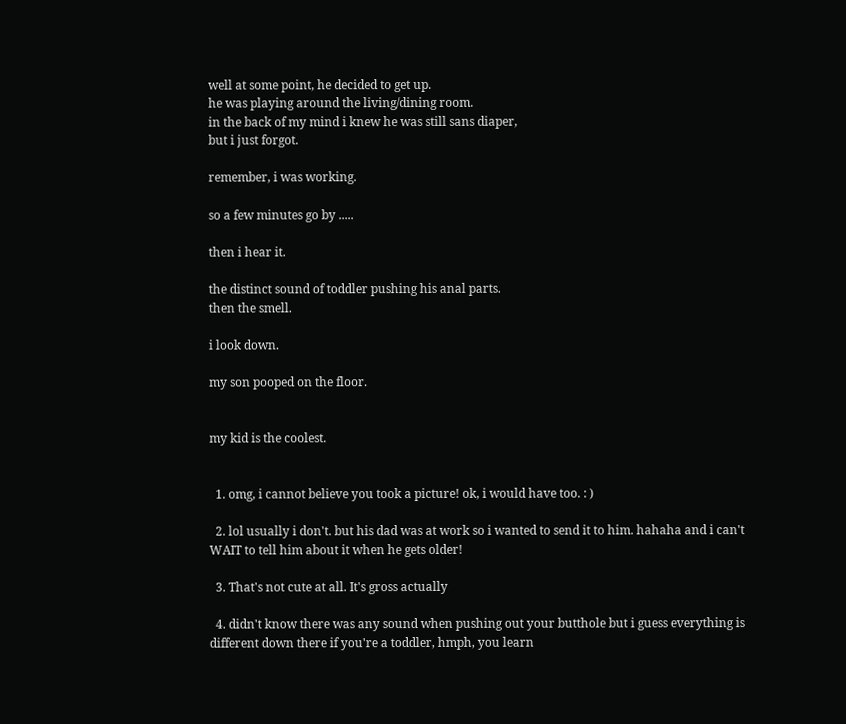well at some point, he decided to get up.
he was playing around the living/dining room.
in the back of my mind i knew he was still sans diaper,
but i just forgot.

remember, i was working.

so a few minutes go by .....

then i hear it.

the distinct sound of toddler pushing his anal parts.
then the smell.

i look down.

my son pooped on the floor.


my kid is the coolest.


  1. omg, i cannot believe you took a picture! ok, i would have too. : )

  2. lol usually i don't. but his dad was at work so i wanted to send it to him. hahaha and i can't WAIT to tell him about it when he gets older!

  3. That's not cute at all. It's gross actually

  4. didn't know there was any sound when pushing out your butthole but i guess everything is different down there if you're a toddler, hmph, you learn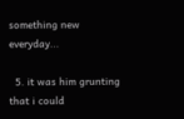something new everyday...

  5. it was him grunting that i could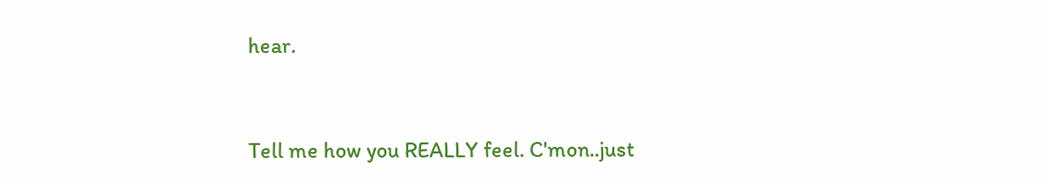hear.


Tell me how you REALLY feel. C'mon..just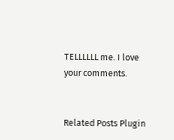TELLLLLL me. I love your comments.


Related Posts Plugin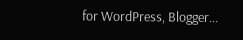for WordPress, Blogger...